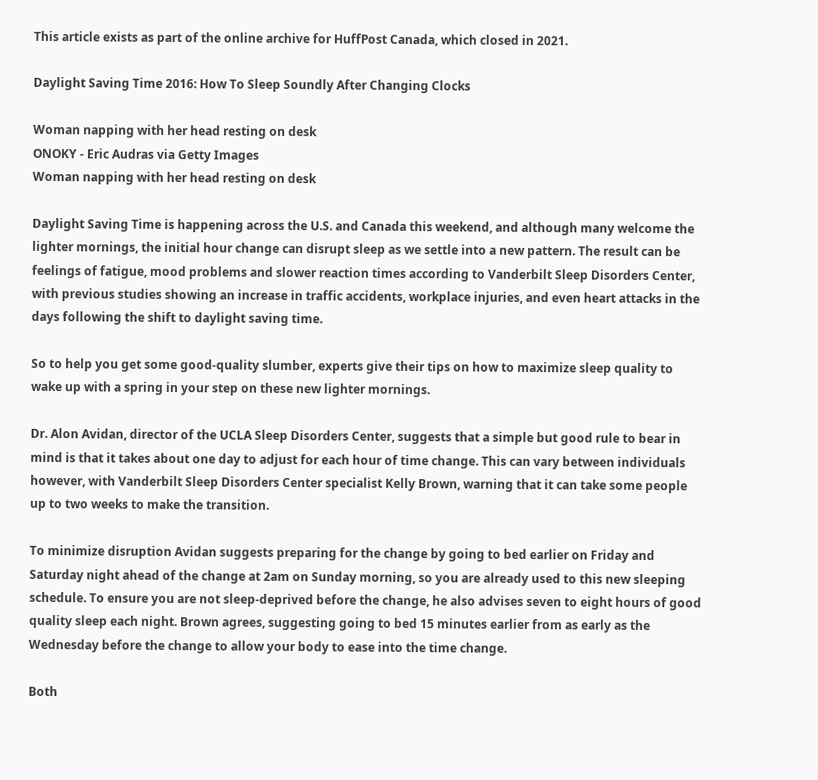This article exists as part of the online archive for HuffPost Canada, which closed in 2021.

Daylight Saving Time 2016: How To Sleep Soundly After Changing Clocks

Woman napping with her head resting on desk
ONOKY - Eric Audras via Getty Images
Woman napping with her head resting on desk

Daylight Saving Time is happening across the U.S. and Canada this weekend, and although many welcome the lighter mornings, the initial hour change can disrupt sleep as we settle into a new pattern. The result can be feelings of fatigue, mood problems and slower reaction times according to Vanderbilt Sleep Disorders Center, with previous studies showing an increase in traffic accidents, workplace injuries, and even heart attacks in the days following the shift to daylight saving time.

So to help you get some good-quality slumber, experts give their tips on how to maximize sleep quality to wake up with a spring in your step on these new lighter mornings.

Dr. Alon Avidan, director of the UCLA Sleep Disorders Center, suggests that a simple but good rule to bear in mind is that it takes about one day to adjust for each hour of time change. This can vary between individuals however, with Vanderbilt Sleep Disorders Center specialist Kelly Brown, warning that it can take some people up to two weeks to make the transition.

To minimize disruption Avidan suggests preparing for the change by going to bed earlier on Friday and Saturday night ahead of the change at 2am on Sunday morning, so you are already used to this new sleeping schedule. To ensure you are not sleep-deprived before the change, he also advises seven to eight hours of good quality sleep each night. Brown agrees, suggesting going to bed 15 minutes earlier from as early as the Wednesday before the change to allow your body to ease into the time change.

Both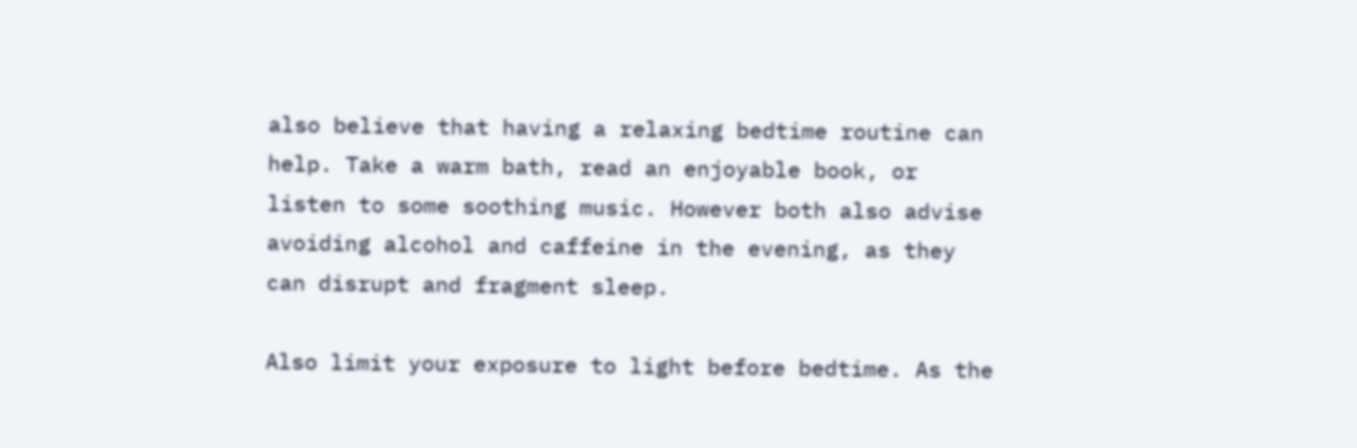also believe that having a relaxing bedtime routine can help. Take a warm bath, read an enjoyable book, or listen to some soothing music. However both also advise avoiding alcohol and caffeine in the evening, as they can disrupt and fragment sleep.

Also limit your exposure to light before bedtime. As the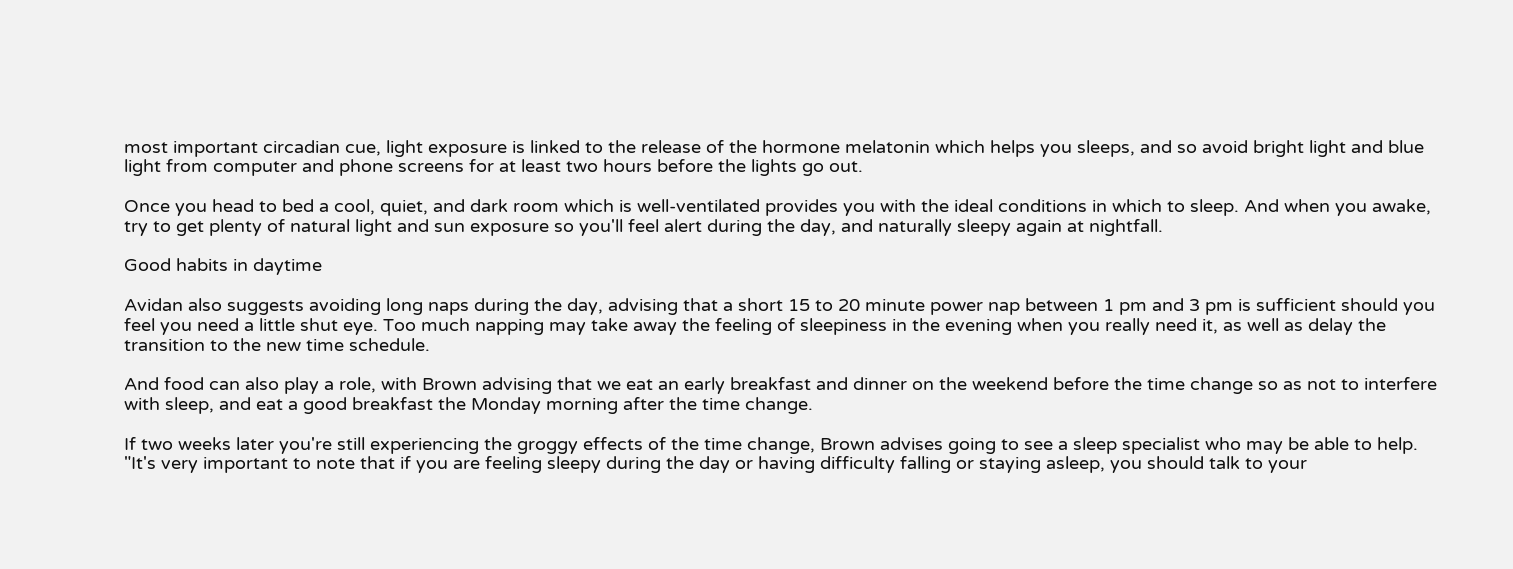most important circadian cue, light exposure is linked to the release of the hormone melatonin which helps you sleeps, and so avoid bright light and blue light from computer and phone screens for at least two hours before the lights go out.

Once you head to bed a cool, quiet, and dark room which is well-ventilated provides you with the ideal conditions in which to sleep. And when you awake, try to get plenty of natural light and sun exposure so you'll feel alert during the day, and naturally sleepy again at nightfall.

Good habits in daytime

Avidan also suggests avoiding long naps during the day, advising that a short 15 to 20 minute power nap between 1 pm and 3 pm is sufficient should you feel you need a little shut eye. Too much napping may take away the feeling of sleepiness in the evening when you really need it, as well as delay the transition to the new time schedule.

And food can also play a role, with Brown advising that we eat an early breakfast and dinner on the weekend before the time change so as not to interfere with sleep, and eat a good breakfast the Monday morning after the time change.

If two weeks later you're still experiencing the groggy effects of the time change, Brown advises going to see a sleep specialist who may be able to help. "It's very important to note that if you are feeling sleepy during the day or having difficulty falling or staying asleep, you should talk to your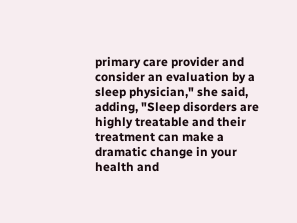primary care provider and consider an evaluation by a sleep physician," she said, adding, "Sleep disorders are highly treatable and their treatment can make a dramatic change in your health and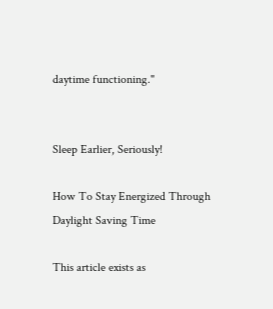daytime functioning."


Sleep Earlier, Seriously!

How To Stay Energized Through Daylight Saving Time

This article exists as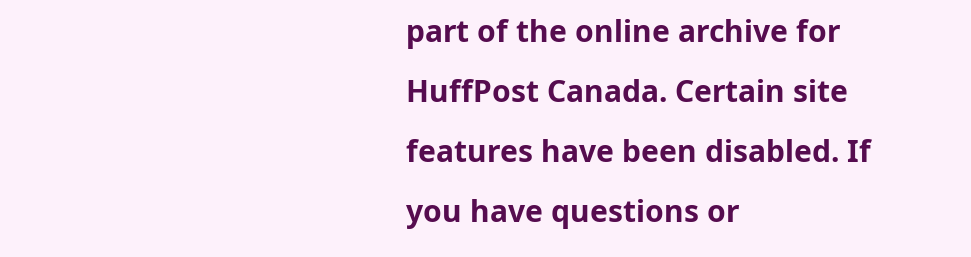part of the online archive for HuffPost Canada. Certain site features have been disabled. If you have questions or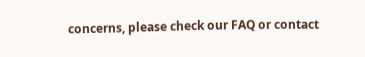concerns, please check our FAQ or contact